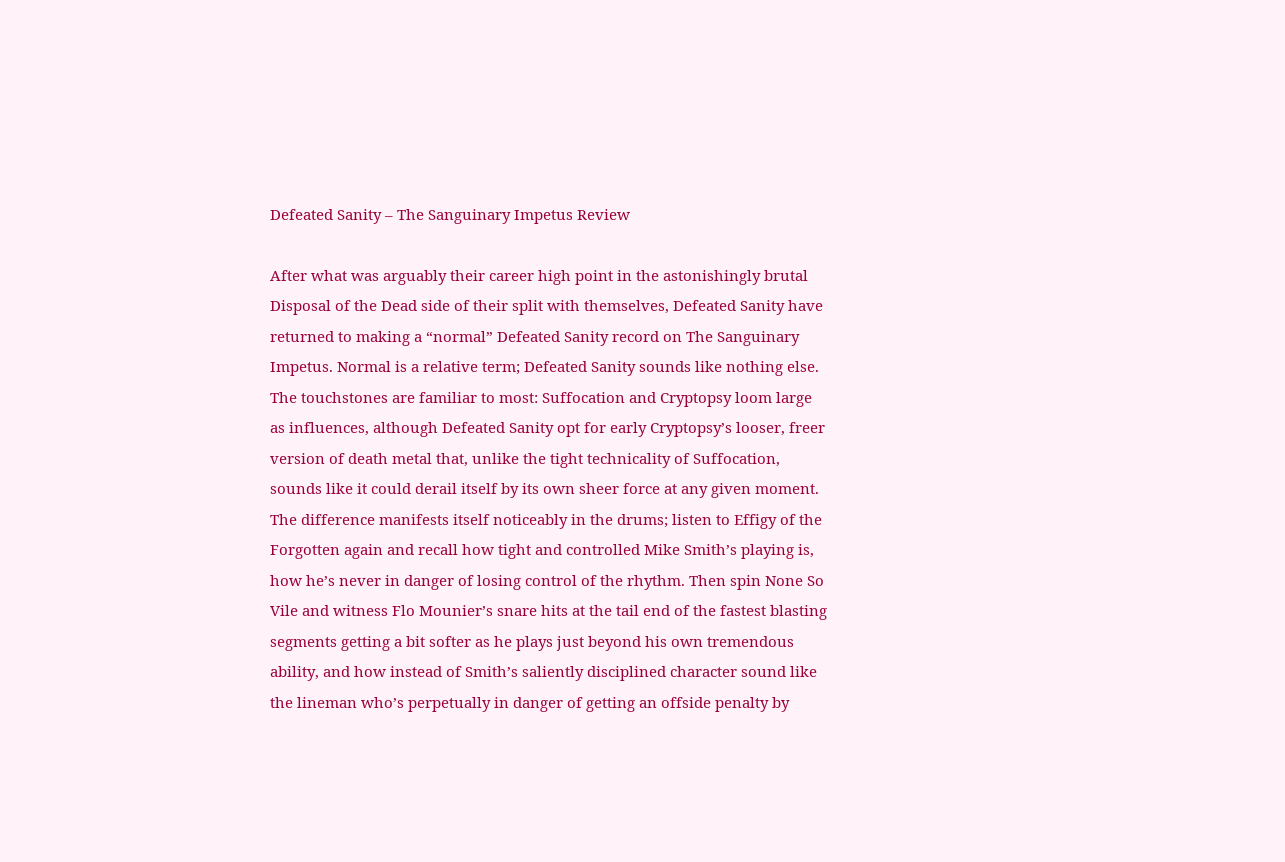Defeated Sanity – The Sanguinary Impetus Review

After what was arguably their career high point in the astonishingly brutal Disposal of the Dead side of their split with themselves, Defeated Sanity have returned to making a “normal” Defeated Sanity record on The Sanguinary Impetus. Normal is a relative term; Defeated Sanity sounds like nothing else. The touchstones are familiar to most: Suffocation and Cryptopsy loom large as influences, although Defeated Sanity opt for early Cryptopsy’s looser, freer version of death metal that, unlike the tight technicality of Suffocation, sounds like it could derail itself by its own sheer force at any given moment. The difference manifests itself noticeably in the drums; listen to Effigy of the Forgotten again and recall how tight and controlled Mike Smith’s playing is, how he’s never in danger of losing control of the rhythm. Then spin None So Vile and witness Flo Mounier’s snare hits at the tail end of the fastest blasting segments getting a bit softer as he plays just beyond his own tremendous ability, and how instead of Smith’s saliently disciplined character sound like the lineman who’s perpetually in danger of getting an offside penalty by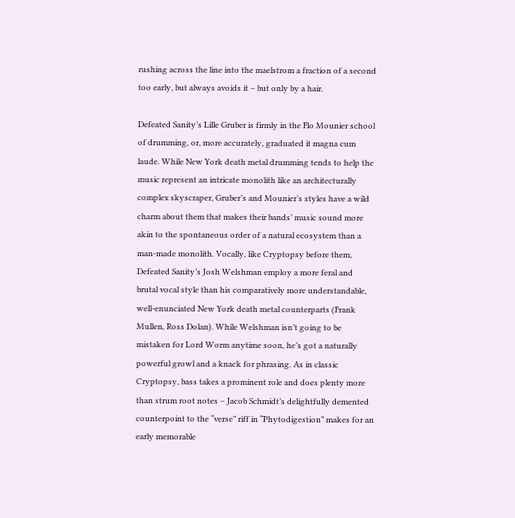rushing across the line into the maelstrom a fraction of a second too early, but always avoids it – but only by a hair.

Defeated Sanity’s Lille Gruber is firmly in the Flo Mounier school of drumming, or, more accurately, graduated it magna cum laude. While New York death metal drumming tends to help the music represent an intricate monolith like an architecturally complex skyscraper, Gruber’s and Mounier’s styles have a wild charm about them that makes their bands’ music sound more akin to the spontaneous order of a natural ecosystem than a man-made monolith. Vocally, like Cryptopsy before them, Defeated Sanity’s Josh Welshman employ a more feral and brutal vocal style than his comparatively more understandable, well-enunciated New York death metal counterparts (Frank Mullen, Ross Dolan). While Welshman isn’t going to be mistaken for Lord Worm anytime soon, he’s got a naturally powerful growl and a knack for phrasing. As in classic Cryptopsy, bass takes a prominent role and does plenty more than strum root notes – Jacob Schmidt’s delightfully demented counterpoint to the “verse” riff in “Phytodigestion” makes for an early memorable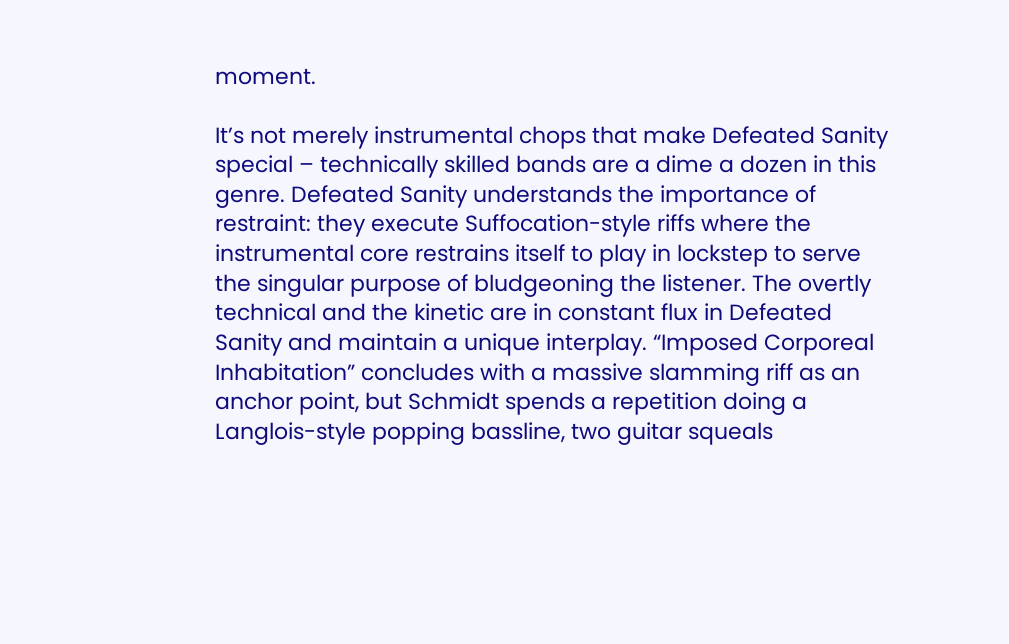moment.

It’s not merely instrumental chops that make Defeated Sanity special – technically skilled bands are a dime a dozen in this genre. Defeated Sanity understands the importance of restraint: they execute Suffocation-style riffs where the instrumental core restrains itself to play in lockstep to serve the singular purpose of bludgeoning the listener. The overtly technical and the kinetic are in constant flux in Defeated Sanity and maintain a unique interplay. “Imposed Corporeal Inhabitation” concludes with a massive slamming riff as an anchor point, but Schmidt spends a repetition doing a Langlois-style popping bassline, two guitar squeals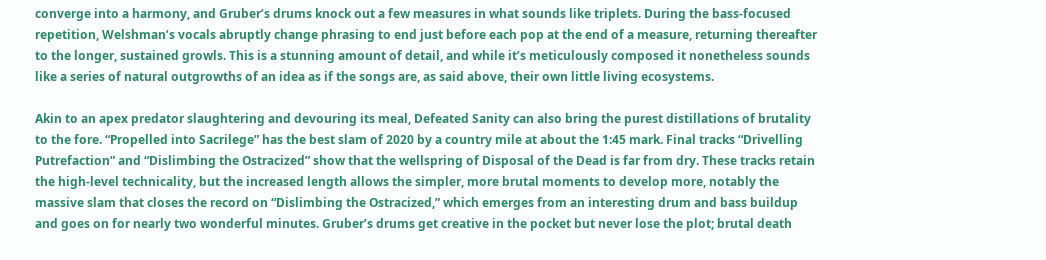converge into a harmony, and Gruber’s drums knock out a few measures in what sounds like triplets. During the bass-focused repetition, Welshman’s vocals abruptly change phrasing to end just before each pop at the end of a measure, returning thereafter to the longer, sustained growls. This is a stunning amount of detail, and while it’s meticulously composed it nonetheless sounds like a series of natural outgrowths of an idea as if the songs are, as said above, their own little living ecosystems.

Akin to an apex predator slaughtering and devouring its meal, Defeated Sanity can also bring the purest distillations of brutality to the fore. “Propelled into Sacrilege” has the best slam of 2020 by a country mile at about the 1:45 mark. Final tracks “Drivelling Putrefaction” and “Dislimbing the Ostracized” show that the wellspring of Disposal of the Dead is far from dry. These tracks retain the high-level technicality, but the increased length allows the simpler, more brutal moments to develop more, notably the massive slam that closes the record on “Dislimbing the Ostracized,” which emerges from an interesting drum and bass buildup and goes on for nearly two wonderful minutes. Gruber’s drums get creative in the pocket but never lose the plot; brutal death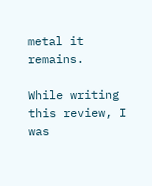metal it remains.

While writing this review, I was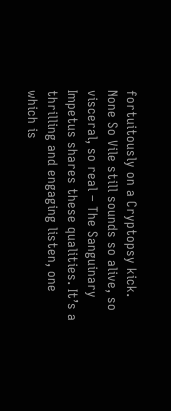fortuitously on a Cryptopsy kick. None So Vile still sounds so alive, so visceral, so real – The Sanguinary Impetus shares these qualities. It’s a thrilling and engaging listen, one which is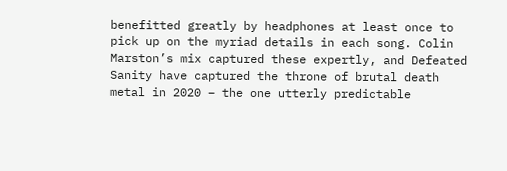benefitted greatly by headphones at least once to pick up on the myriad details in each song. Colin Marston’s mix captured these expertly, and Defeated Sanity have captured the throne of brutal death metal in 2020 – the one utterly predictable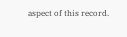aspect of this record.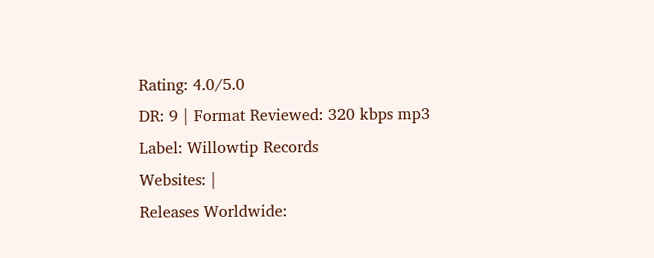Rating: 4.0/5.0
DR: 9 | Format Reviewed: 320 kbps mp3
Label: Willowtip Records
Websites: |
Releases Worldwide: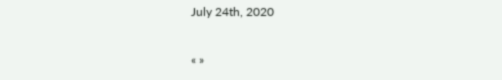July 24th, 2020

« »